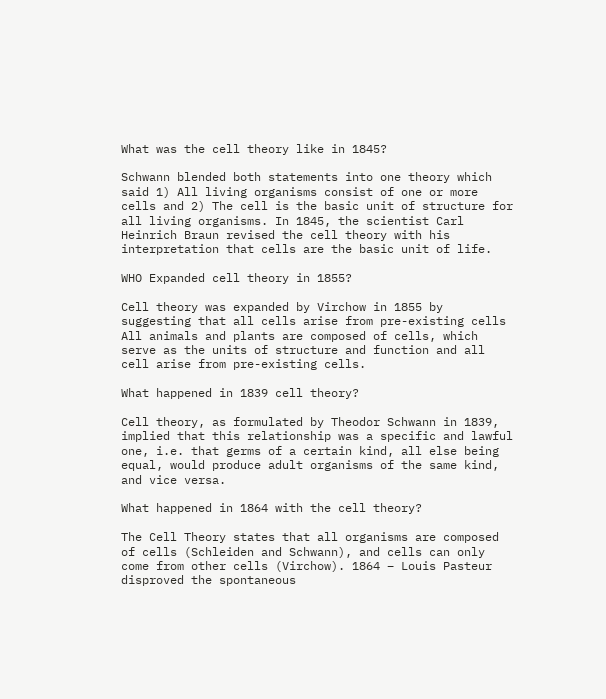What was the cell theory like in 1845?

Schwann blended both statements into one theory which said 1) All living organisms consist of one or more cells and 2) The cell is the basic unit of structure for all living organisms. In 1845, the scientist Carl Heinrich Braun revised the cell theory with his interpretation that cells are the basic unit of life.

WHO Expanded cell theory in 1855?

Cell theory was expanded by Virchow in 1855 by suggesting that all cells arise from pre-existing cells All animals and plants are composed of cells, which serve as the units of structure and function and all cell arise from pre-existing cells.

What happened in 1839 cell theory?

Cell theory, as formulated by Theodor Schwann in 1839, implied that this relationship was a specific and lawful one, i.e. that germs of a certain kind, all else being equal, would produce adult organisms of the same kind, and vice versa.

What happened in 1864 with the cell theory?

The Cell Theory states that all organisms are composed of cells (Schleiden and Schwann), and cells can only come from other cells (Virchow). 1864 – Louis Pasteur disproved the spontaneous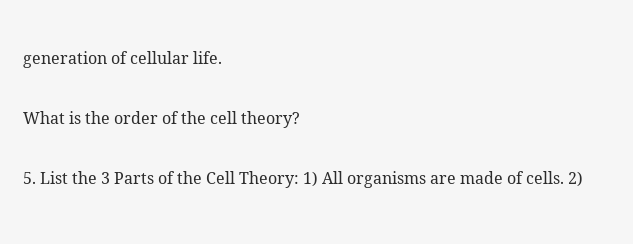generation of cellular life.

What is the order of the cell theory?

5. List the 3 Parts of the Cell Theory: 1) All organisms are made of cells. 2)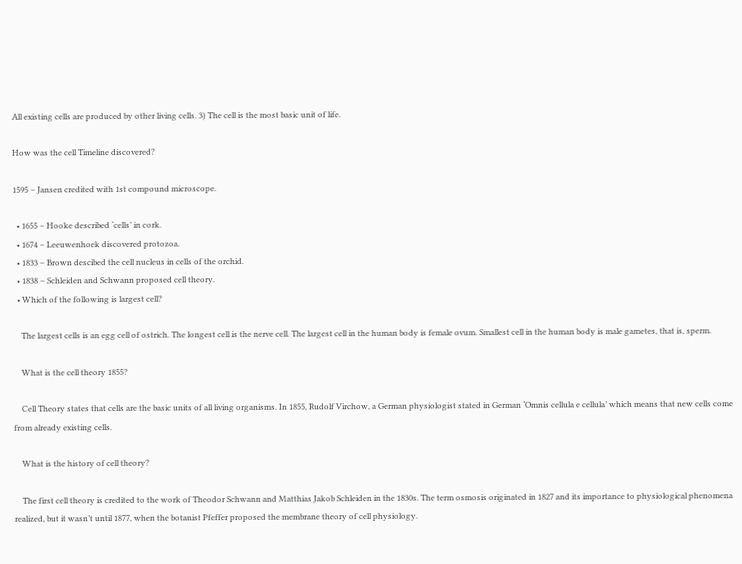All existing cells are produced by other living cells. 3) The cell is the most basic unit of life.

How was the cell Timeline discovered?

1595 – Jansen credited with 1st compound microscope.

  • 1655 – Hooke described ‘cells’ in cork.
  • 1674 – Leeuwenhoek discovered protozoa.
  • 1833 – Brown descibed the cell nucleus in cells of the orchid.
  • 1838 – Schleiden and Schwann proposed cell theory.
  • Which of the following is largest cell?

    The largest cells is an egg cell of ostrich. The longest cell is the nerve cell. The largest cell in the human body is female ovum. Smallest cell in the human body is male gametes, that is, sperm.

    What is the cell theory 1855?

    Cell Theory states that cells are the basic units of all living organisms. In 1855, Rudolf Virchow, a German physiologist stated in German ‘Omnis cellula e cellula’ which means that new cells come from already existing cells.

    What is the history of cell theory?

    The first cell theory is credited to the work of Theodor Schwann and Matthias Jakob Schleiden in the 1830s. The term osmosis originated in 1827 and its importance to physiological phenomena realized, but it wasn’t until 1877, when the botanist Pfeffer proposed the membrane theory of cell physiology.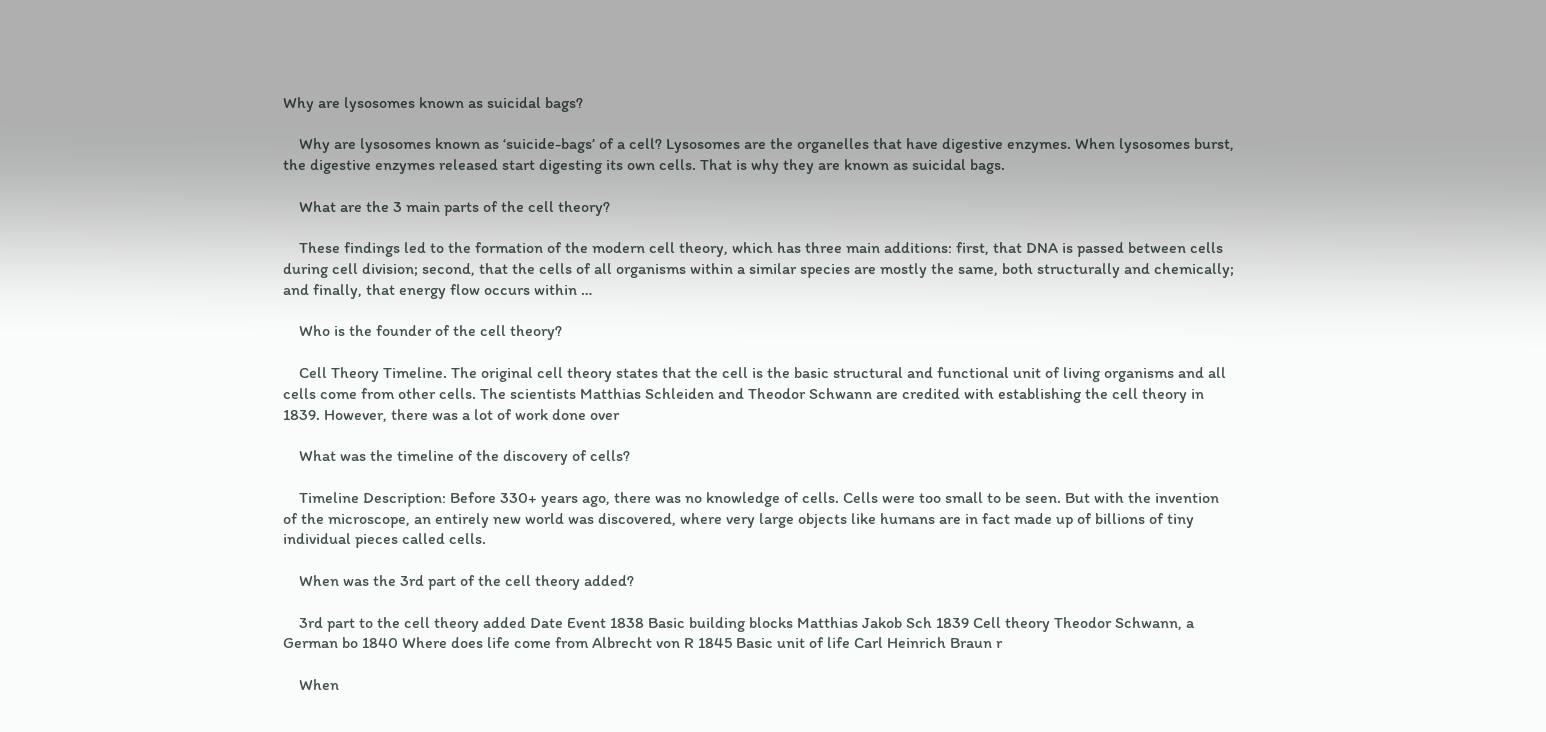Why are lysosomes known as suicidal bags?

    Why are lysosomes known as ‘suicide-bags’ of a cell? Lysosomes are the organelles that have digestive enzymes. When lysosomes burst, the digestive enzymes released start digesting its own cells. That is why they are known as suicidal bags.

    What are the 3 main parts of the cell theory?

    These findings led to the formation of the modern cell theory, which has three main additions: first, that DNA is passed between cells during cell division; second, that the cells of all organisms within a similar species are mostly the same, both structurally and chemically; and finally, that energy flow occurs within …

    Who is the founder of the cell theory?

    Cell Theory Timeline. The original cell theory states that the cell is the basic structural and functional unit of living organisms and all cells come from other cells. The scientists Matthias Schleiden and Theodor Schwann are credited with establishing the cell theory in 1839. However, there was a lot of work done over

    What was the timeline of the discovery of cells?

    Timeline Description: Before 330+ years ago, there was no knowledge of cells. Cells were too small to be seen. But with the invention of the microscope, an entirely new world was discovered, where very large objects like humans are in fact made up of billions of tiny individual pieces called cells.

    When was the 3rd part of the cell theory added?

    3rd part to the cell theory added Date Event 1838 Basic building blocks Matthias Jakob Sch 1839 Cell theory Theodor Schwann, a German bo 1840 Where does life come from Albrecht von R 1845 Basic unit of life Carl Heinrich Braun r

    When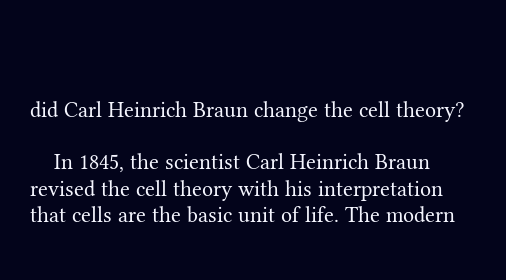did Carl Heinrich Braun change the cell theory?

    In 1845, the scientist Carl Heinrich Braun revised the cell theory with his interpretation that cells are the basic unit of life. The modern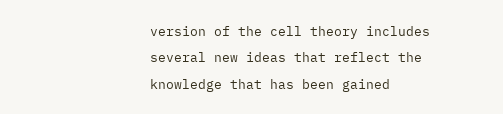version of the cell theory includes several new ideas that reflect the knowledge that has been gained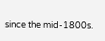since the mid-1800s.